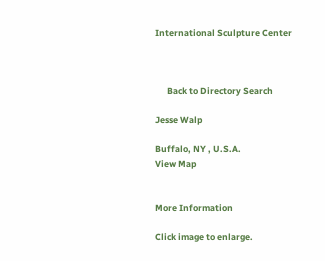International Sculpture Center



      Back to Directory Search

Jesse Walp

Buffalo, NY , U.S.A.
View Map


More Information

Click image to enlarge.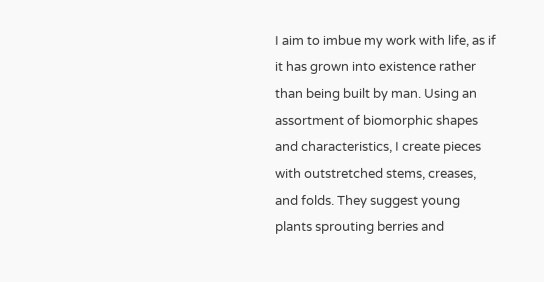I aim to imbue my work with life, as if it has grown into existence rather than being built by man. Using an assortment of biomorphic shapes and characteristics, I create pieces with outstretched stems, creases, and folds. They suggest young plants sprouting berries and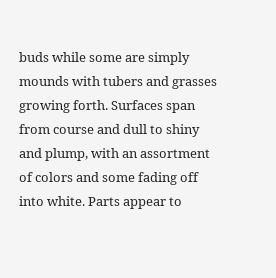buds while some are simply mounds with tubers and grasses growing forth. Surfaces span from course and dull to shiny and plump, with an assortment of colors and some fading off into white. Parts appear to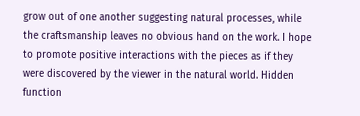grow out of one another suggesting natural processes, while the craftsmanship leaves no obvious hand on the work. I hope to promote positive interactions with the pieces as if they were discovered by the viewer in the natural world. Hidden function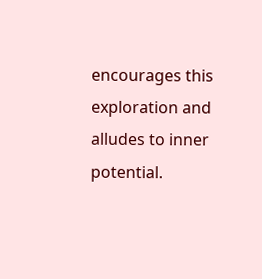encourages this exploration and alludes to inner potential.